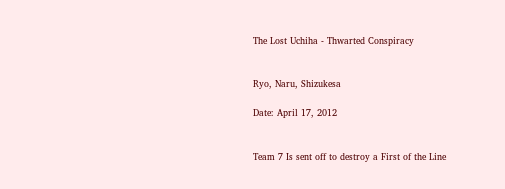The Lost Uchiha - Thwarted Conspiracy


Ryo, Naru, Shizukesa

Date: April 17, 2012


Team 7 Is sent off to destroy a First of the Line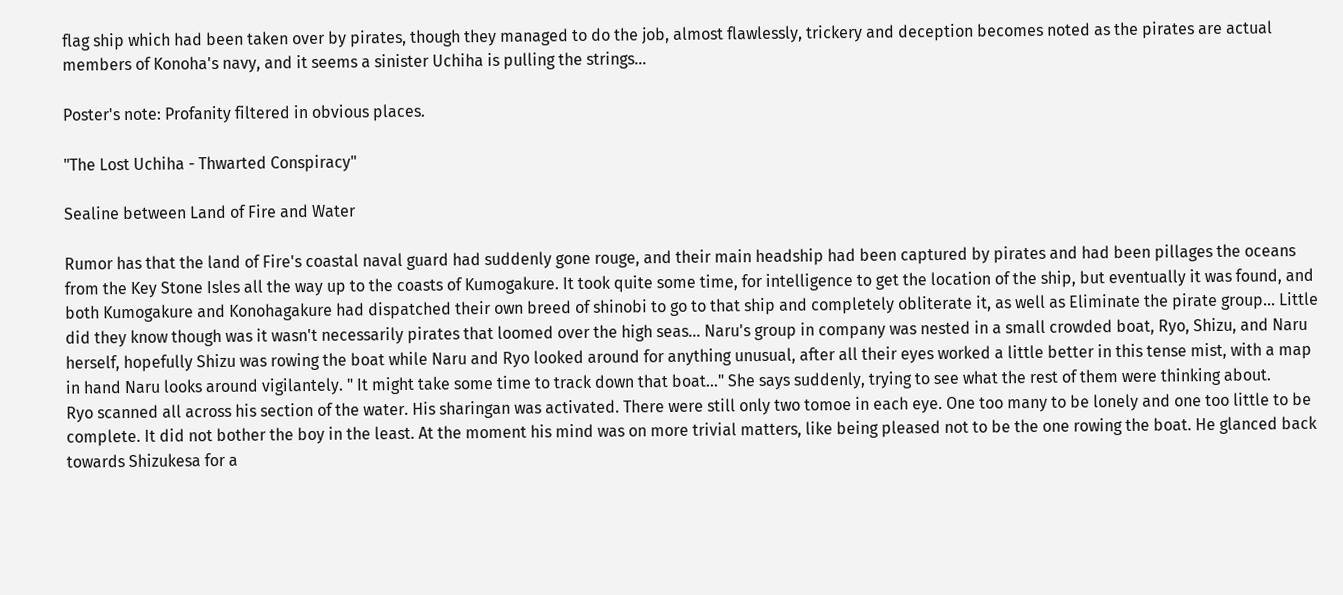flag ship which had been taken over by pirates, though they managed to do the job, almost flawlessly, trickery and deception becomes noted as the pirates are actual members of Konoha's navy, and it seems a sinister Uchiha is pulling the strings…

Poster's note: Profanity filtered in obvious places.

"The Lost Uchiha - Thwarted Conspiracy"

Sealine between Land of Fire and Water

Rumor has that the land of Fire's coastal naval guard had suddenly gone rouge, and their main headship had been captured by pirates and had been pillages the oceans from the Key Stone Isles all the way up to the coasts of Kumogakure. It took quite some time, for intelligence to get the location of the ship, but eventually it was found, and both Kumogakure and Konohagakure had dispatched their own breed of shinobi to go to that ship and completely obliterate it, as well as Eliminate the pirate group… Little did they know though was it wasn't necessarily pirates that loomed over the high seas… Naru's group in company was nested in a small crowded boat, Ryo, Shizu, and Naru herself, hopefully Shizu was rowing the boat while Naru and Ryo looked around for anything unusual, after all their eyes worked a little better in this tense mist, with a map in hand Naru looks around vigilantely. " It might take some time to track down that boat…" She says suddenly, trying to see what the rest of them were thinking about.
Ryo scanned all across his section of the water. His sharingan was activated. There were still only two tomoe in each eye. One too many to be lonely and one too little to be complete. It did not bother the boy in the least. At the moment his mind was on more trivial matters, like being pleased not to be the one rowing the boat. He glanced back towards Shizukesa for a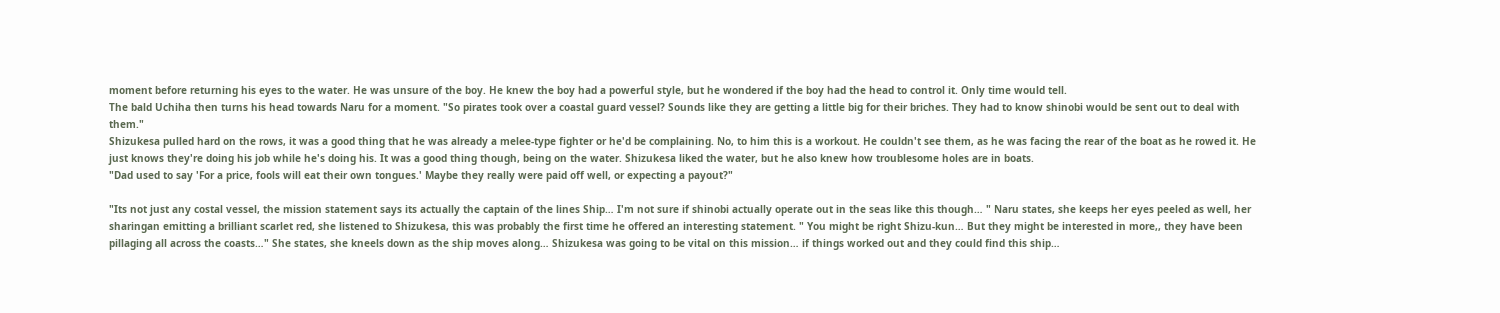moment before returning his eyes to the water. He was unsure of the boy. He knew the boy had a powerful style, but he wondered if the boy had the head to control it. Only time would tell.
The bald Uchiha then turns his head towards Naru for a moment. "So pirates took over a coastal guard vessel? Sounds like they are getting a little big for their briches. They had to know shinobi would be sent out to deal with them."
Shizukesa pulled hard on the rows, it was a good thing that he was already a melee-type fighter or he'd be complaining. No, to him this is a workout. He couldn't see them, as he was facing the rear of the boat as he rowed it. He just knows they're doing his job while he's doing his. It was a good thing though, being on the water. Shizukesa liked the water, but he also knew how troublesome holes are in boats.
"Dad used to say 'For a price, fools will eat their own tongues.' Maybe they really were paid off well, or expecting a payout?"

"Its not just any costal vessel, the mission statement says its actually the captain of the lines Ship… I'm not sure if shinobi actually operate out in the seas like this though… " Naru states, she keeps her eyes peeled as well, her sharingan emitting a brilliant scarlet red, she listened to Shizukesa, this was probably the first time he offered an interesting statement. " You might be right Shizu-kun… But they might be interested in more,, they have been pillaging all across the coasts…" She states, she kneels down as the ship moves along… Shizukesa was going to be vital on this mission… if things worked out and they could find this ship…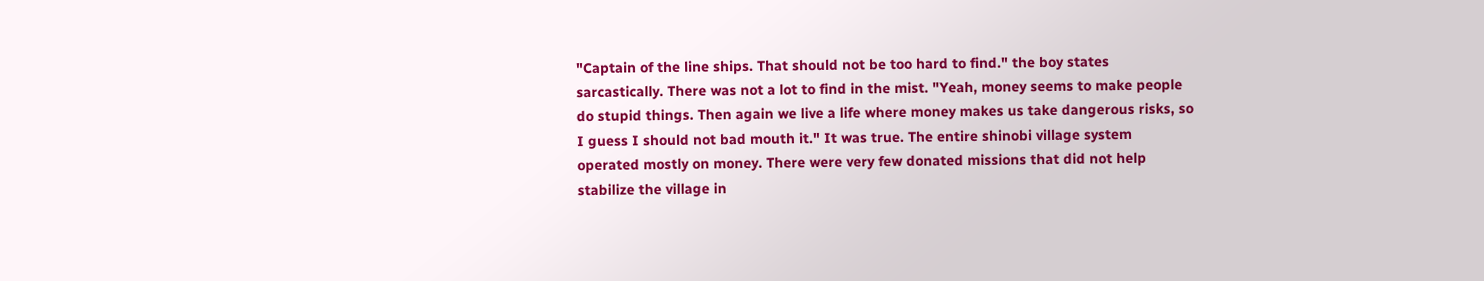"Captain of the line ships. That should not be too hard to find." the boy states sarcastically. There was not a lot to find in the mist. "Yeah, money seems to make people do stupid things. Then again we live a life where money makes us take dangerous risks, so I guess I should not bad mouth it." It was true. The entire shinobi village system operated mostly on money. There were very few donated missions that did not help stabilize the village in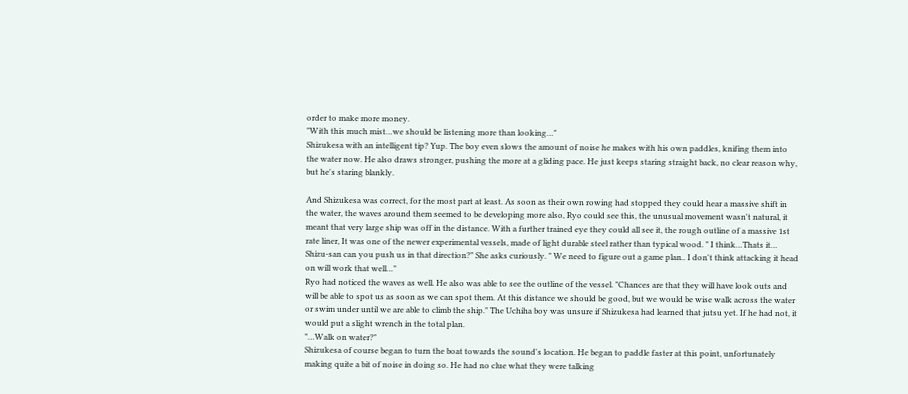order to make more money.
"With this much mist…we should be listening more than looking…"
Shizukesa with an intelligent tip? Yup. The boy even slows the amount of noise he makes with his own paddles, knifing them into the water now. He also draws stronger, pushing the more at a gliding pace. He just keeps staring straight back, no clear reason why, but he's staring blankly.

And Shizukesa was correct, for the most part at least. As soon as their own rowing had stopped they could hear a massive shift in the water, the waves around them seemed to be developing more also, Ryo could see this, the unusual movement wasn't natural, it meant that very large ship was off in the distance. With a further trained eye they could all see it, the rough outline of a massive 1st rate liner, It was one of the newer experimental vessels, made of light durable steel rather than typical wood. " I think…Thats it… Shizu-san can you push us in that direction?" She asks curiously. " We need to figure out a game plan.. I don't think attacking it head on will work that well…"
Ryo had noticed the waves as well. He also was able to see the outline of the vessel. "Chances are that they will have look outs and will be able to spot us as soon as we can spot them. At this distance we should be good, but we would be wise walk across the water or swim under until we are able to climb the ship." The Uchiha boy was unsure if Shizukesa had learned that jutsu yet. If he had not, it would put a slight wrench in the total plan.
"…Walk on water?"
Shizukesa of course began to turn the boat towards the sound's location. He began to paddle faster at this point, unfortunately making quite a bit of noise in doing so. He had no clue what they were talking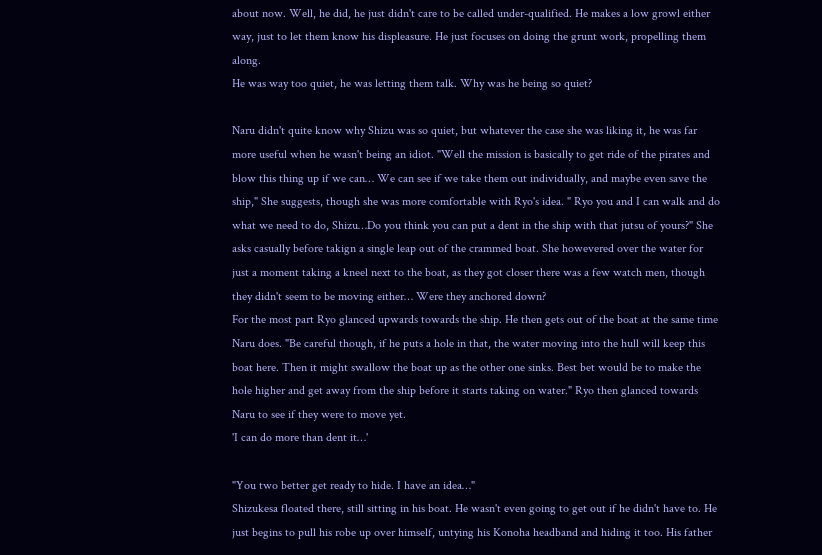about now. Well, he did, he just didn't care to be called under-qualified. He makes a low growl either way, just to let them know his displeasure. He just focuses on doing the grunt work, propelling them along.
He was way too quiet, he was letting them talk. Why was he being so quiet?

Naru didn't quite know why Shizu was so quiet, but whatever the case she was liking it, he was far more useful when he wasn't being an idiot. "Well the mission is basically to get ride of the pirates and blow this thing up if we can… We can see if we take them out individually, and maybe even save the ship," She suggests, though she was more comfortable with Ryo's idea. " Ryo you and I can walk and do what we need to do, Shizu…Do you think you can put a dent in the ship with that jutsu of yours?" She asks casually before takign a single leap out of the crammed boat. She howevered over the water for just a moment taking a kneel next to the boat, as they got closer there was a few watch men, though they didn't seem to be moving either… Were they anchored down?
For the most part Ryo glanced upwards towards the ship. He then gets out of the boat at the same time Naru does. "Be careful though, if he puts a hole in that, the water moving into the hull will keep this boat here. Then it might swallow the boat up as the other one sinks. Best bet would be to make the hole higher and get away from the ship before it starts taking on water." Ryo then glanced towards Naru to see if they were to move yet.
'I can do more than dent it…'

"You two better get ready to hide. I have an idea…"
Shizukesa floated there, still sitting in his boat. He wasn't even going to get out if he didn't have to. He just begins to pull his robe up over himself, untying his Konoha headband and hiding it too. His father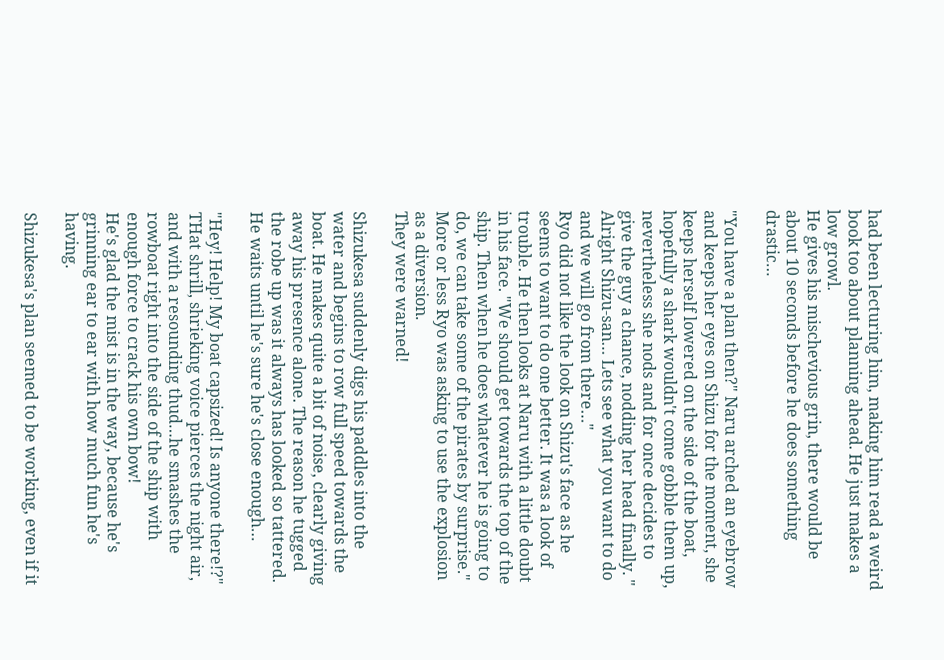had been lecturing him, making him read a weird book too about planning ahead. He just makes a low growl.
He gives his mischevious grin, there would be about 10 seconds before he does something drastic…

"You have a plan then?" Naru arched an eyebrow and keeps her eyes on Shizu for the moment, she keeps herself lowered on the side of the boat, hopefully a shark wouldn't come gobble them up, nevertheless she nods and for once decides to give the guy a chance, nodding her head finally. " Alright Shizu-san… Lets see what you want to do and we will go from there…"
Ryo did not like the look on Shizu's face as he seems to want to do one better. It was a look of trouble. He then looks at Naru with a little doubt in his face. "We should get towards the top of the ship. Then when he does whatever he is going to do, we can take some of the pirates by surprise." More or less Ryo was asking to use the explosion as a diversion.
They were warned!

Shizukesa suddenly digs his paddles into the water and begins to row full speed towards the boat. He makes quite a bit of noise, clearly giving away his presence alone. The reason he tugged the robe up was it always has looked so tattered. He waits until he's sure he's close enough…

"Hey! Help! My boat capsized! Is anyone there!?"
THat shrill, shrieking voice pierces the night air, and with a resounding thud…he smashes the rowboat right into the side of the ship with enough force to crack his own bow!
He's glad the mist is in the way, because he's grinning ear to ear with how much fun he's having.

Shizukesa's plan seemed to be working, even if it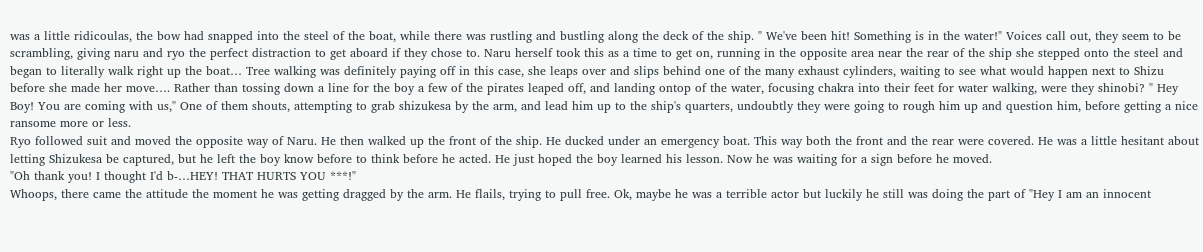was a little ridicoulas, the bow had snapped into the steel of the boat, while there was rustling and bustling along the deck of the ship. " We've been hit! Something is in the water!" Voices call out, they seem to be scrambling, giving naru and ryo the perfect distraction to get aboard if they chose to. Naru herself took this as a time to get on, running in the opposite area near the rear of the ship she stepped onto the steel and began to literally walk right up the boat… Tree walking was definitely paying off in this case, she leaps over and slips behind one of the many exhaust cylinders, waiting to see what would happen next to Shizu before she made her move…. Rather than tossing down a line for the boy a few of the pirates leaped off, and landing ontop of the water, focusing chakra into their feet for water walking, were they shinobi? " Hey Boy! You are coming with us," One of them shouts, attempting to grab shizukesa by the arm, and lead him up to the ship's quarters, undoubtly they were going to rough him up and question him, before getting a nice ransome more or less.
Ryo followed suit and moved the opposite way of Naru. He then walked up the front of the ship. He ducked under an emergency boat. This way both the front and the rear were covered. He was a little hesitant about letting Shizukesa be captured, but he left the boy know before to think before he acted. He just hoped the boy learned his lesson. Now he was waiting for a sign before he moved.
"Oh thank you! I thought I'd b-…HEY! THAT HURTS YOU ***!"
Whoops, there came the attitude the moment he was getting dragged by the arm. He flails, trying to pull free. Ok, maybe he was a terrible actor but luckily he still was doing the part of "Hey I am an innocent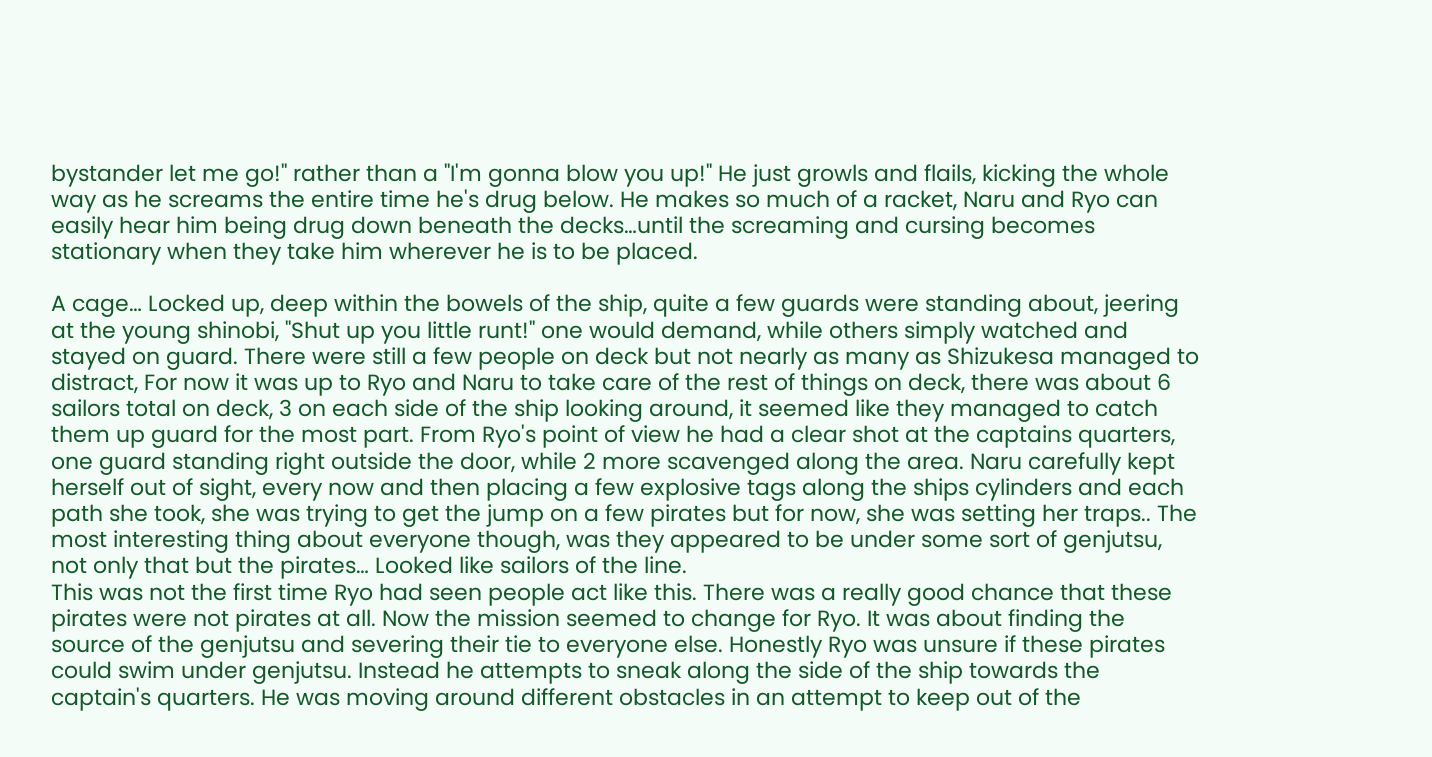bystander let me go!" rather than a "I'm gonna blow you up!" He just growls and flails, kicking the whole way as he screams the entire time he's drug below. He makes so much of a racket, Naru and Ryo can easily hear him being drug down beneath the decks…until the screaming and cursing becomes stationary when they take him wherever he is to be placed.

A cage… Locked up, deep within the bowels of the ship, quite a few guards were standing about, jeering at the young shinobi, "Shut up you little runt!" one would demand, while others simply watched and stayed on guard. There were still a few people on deck but not nearly as many as Shizukesa managed to distract, For now it was up to Ryo and Naru to take care of the rest of things on deck, there was about 6 sailors total on deck, 3 on each side of the ship looking around, it seemed like they managed to catch them up guard for the most part. From Ryo's point of view he had a clear shot at the captains quarters, one guard standing right outside the door, while 2 more scavenged along the area. Naru carefully kept herself out of sight, every now and then placing a few explosive tags along the ships cylinders and each path she took, she was trying to get the jump on a few pirates but for now, she was setting her traps.. The most interesting thing about everyone though, was they appeared to be under some sort of genjutsu, not only that but the pirates… Looked like sailors of the line.
This was not the first time Ryo had seen people act like this. There was a really good chance that these pirates were not pirates at all. Now the mission seemed to change for Ryo. It was about finding the source of the genjutsu and severing their tie to everyone else. Honestly Ryo was unsure if these pirates could swim under genjutsu. Instead he attempts to sneak along the side of the ship towards the captain's quarters. He was moving around different obstacles in an attempt to keep out of the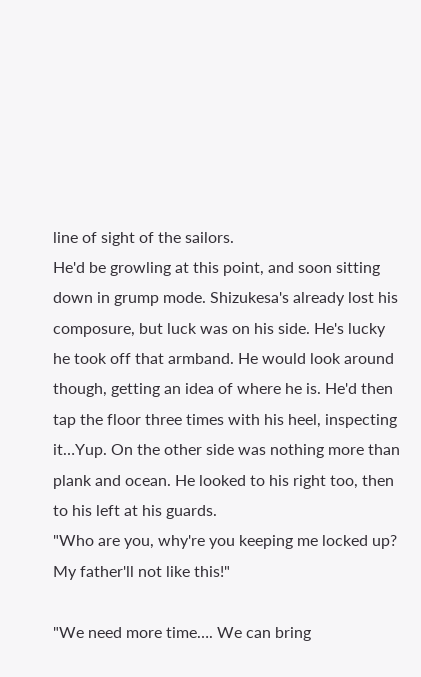line of sight of the sailors.
He'd be growling at this point, and soon sitting down in grump mode. Shizukesa's already lost his composure, but luck was on his side. He's lucky he took off that armband. He would look around though, getting an idea of where he is. He'd then tap the floor three times with his heel, inspecting it…Yup. On the other side was nothing more than plank and ocean. He looked to his right too, then to his left at his guards.
"Who are you, why're you keeping me locked up? My father'll not like this!"

"We need more time…. We can bring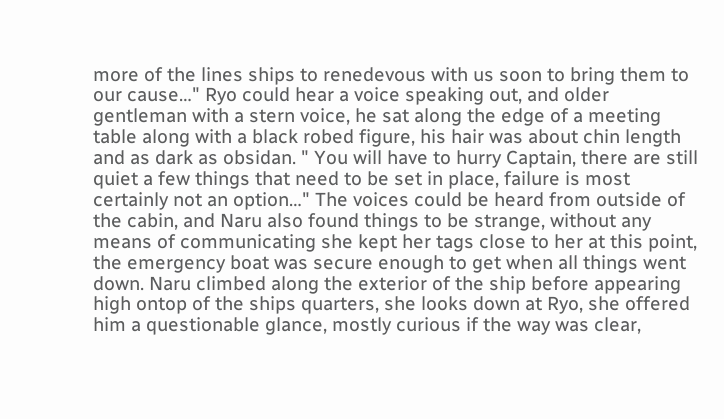more of the lines ships to renedevous with us soon to bring them to our cause…" Ryo could hear a voice speaking out, and older gentleman with a stern voice, he sat along the edge of a meeting table along with a black robed figure, his hair was about chin length and as dark as obsidan. " You will have to hurry Captain, there are still quiet a few things that need to be set in place, failure is most certainly not an option…" The voices could be heard from outside of the cabin, and Naru also found things to be strange, without any means of communicating she kept her tags close to her at this point, the emergency boat was secure enough to get when all things went down. Naru climbed along the exterior of the ship before appearing high ontop of the ships quarters, she looks down at Ryo, she offered him a questionable glance, mostly curious if the way was clear,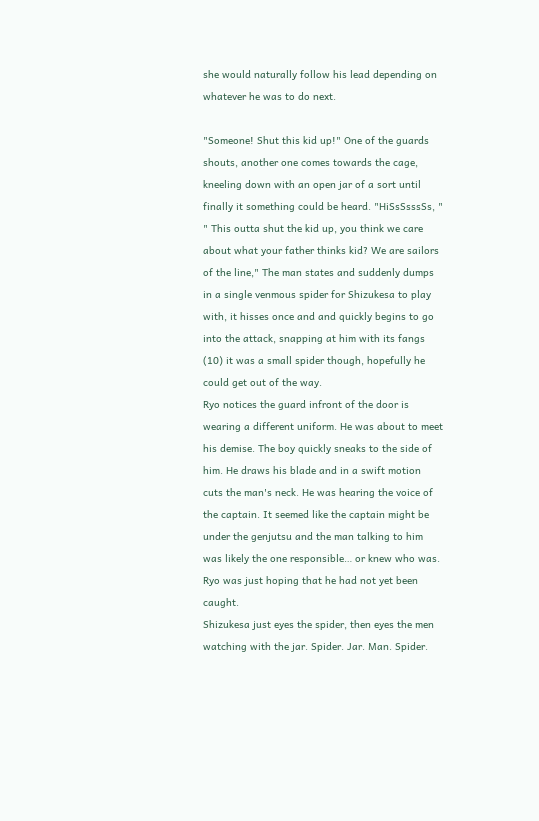she would naturally follow his lead depending on whatever he was to do next.

"Someone! Shut this kid up!" One of the guards shouts, another one comes towards the cage, kneeling down with an open jar of a sort until finally it something could be heard. "HiSsSsssSs, " " This outta shut the kid up, you think we care about what your father thinks kid? We are sailors of the line," The man states and suddenly dumps in a single venmous spider for Shizukesa to play with, it hisses once and and quickly begins to go into the attack, snapping at him with its fangs (10) it was a small spider though, hopefully he could get out of the way.
Ryo notices the guard infront of the door is wearing a different uniform. He was about to meet his demise. The boy quickly sneaks to the side of him. He draws his blade and in a swift motion cuts the man's neck. He was hearing the voice of the captain. It seemed like the captain might be under the genjutsu and the man talking to him was likely the one responsible… or knew who was. Ryo was just hoping that he had not yet been caught.
Shizukesa just eyes the spider, then eyes the men watching with the jar. Spider. Jar. Man. Spider.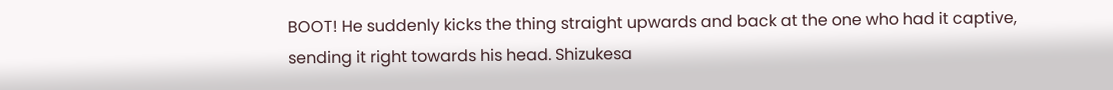BOOT! He suddenly kicks the thing straight upwards and back at the one who had it captive, sending it right towards his head. Shizukesa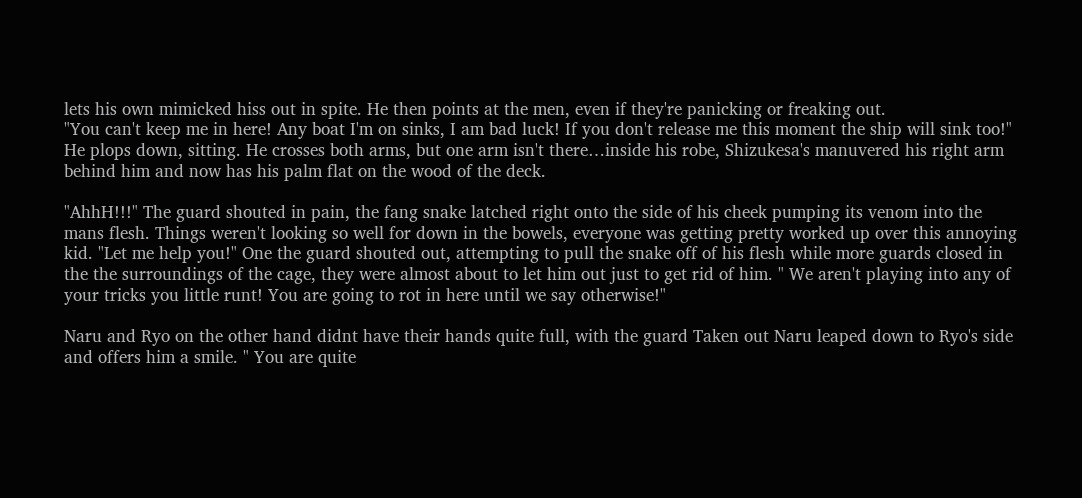lets his own mimicked hiss out in spite. He then points at the men, even if they're panicking or freaking out.
"You can't keep me in here! Any boat I'm on sinks, I am bad luck! If you don't release me this moment the ship will sink too!"
He plops down, sitting. He crosses both arms, but one arm isn't there…inside his robe, Shizukesa's manuvered his right arm behind him and now has his palm flat on the wood of the deck.

"AhhH!!!" The guard shouted in pain, the fang snake latched right onto the side of his cheek pumping its venom into the mans flesh. Things weren't looking so well for down in the bowels, everyone was getting pretty worked up over this annoying kid. "Let me help you!" One the guard shouted out, attempting to pull the snake off of his flesh while more guards closed in the the surroundings of the cage, they were almost about to let him out just to get rid of him. " We aren't playing into any of your tricks you little runt! You are going to rot in here until we say otherwise!"

Naru and Ryo on the other hand didnt have their hands quite full, with the guard Taken out Naru leaped down to Ryo's side and offers him a smile. " You are quite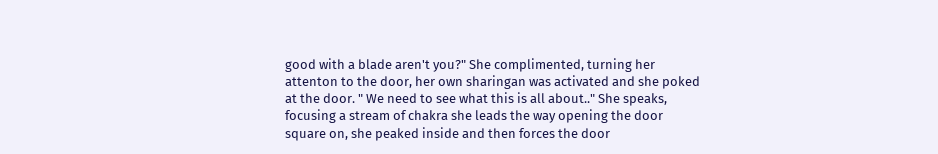good with a blade aren't you?" She complimented, turning her attenton to the door, her own sharingan was activated and she poked at the door. " We need to see what this is all about.." She speaks, focusing a stream of chakra she leads the way opening the door square on, she peaked inside and then forces the door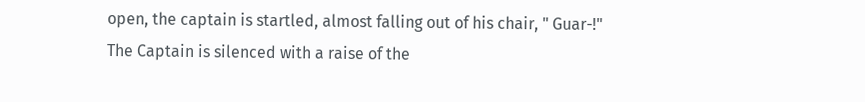open, the captain is startled, almost falling out of his chair, " Guar-!" The Captain is silenced with a raise of the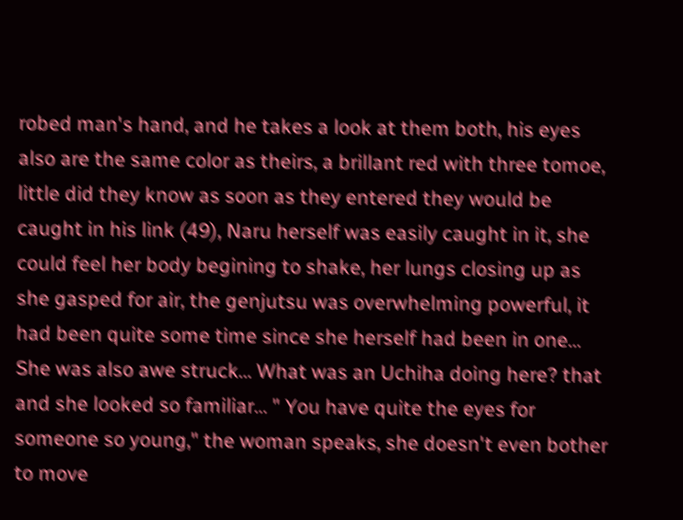robed man's hand, and he takes a look at them both, his eyes also are the same color as theirs, a brillant red with three tomoe, little did they know as soon as they entered they would be caught in his link (49), Naru herself was easily caught in it, she could feel her body begining to shake, her lungs closing up as she gasped for air, the genjutsu was overwhelming powerful, it had been quite some time since she herself had been in one… She was also awe struck… What was an Uchiha doing here? that and she looked so familiar… " You have quite the eyes for someone so young," the woman speaks, she doesn't even bother to move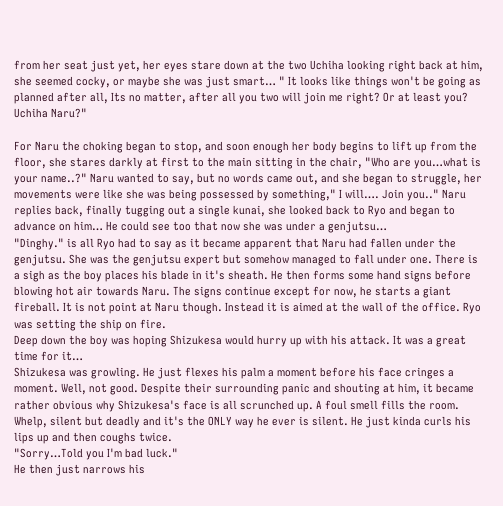from her seat just yet, her eyes stare down at the two Uchiha looking right back at him, she seemed cocky, or maybe she was just smart… " It looks like things won't be going as planned after all, Its no matter, after all you two will join me right? Or at least you? Uchiha Naru?"

For Naru the choking began to stop, and soon enough her body begins to lift up from the floor, she stares darkly at first to the main sitting in the chair, "Who are you…what is your name..?" Naru wanted to say, but no words came out, and she began to struggle, her movements were like she was being possessed by something," I will…. Join you.." Naru replies back, finally tugging out a single kunai, she looked back to Ryo and began to advance on him… He could see too that now she was under a genjutsu…
"Dinghy." is all Ryo had to say as it became apparent that Naru had fallen under the genjutsu. She was the genjutsu expert but somehow managed to fall under one. There is a sigh as the boy places his blade in it's sheath. He then forms some hand signs before blowing hot air towards Naru. The signs continue except for now, he starts a giant fireball. It is not point at Naru though. Instead it is aimed at the wall of the office. Ryo was setting the ship on fire.
Deep down the boy was hoping Shizukesa would hurry up with his attack. It was a great time for it…
Shizukesa was growling. He just flexes his palm a moment before his face cringes a moment. Well, not good. Despite their surrounding panic and shouting at him, it became rather obvious why Shizukesa's face is all scrunched up. A foul smell fills the room. Whelp, silent but deadly and it's the ONLY way he ever is silent. He just kinda curls his lips up and then coughs twice.
"Sorry…Told you I'm bad luck."
He then just narrows his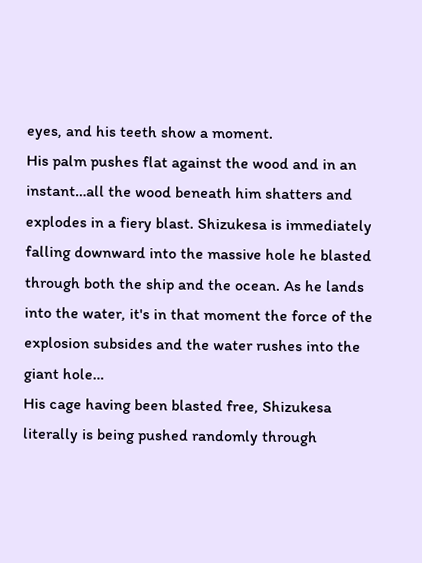eyes, and his teeth show a moment.
His palm pushes flat against the wood and in an instant…all the wood beneath him shatters and explodes in a fiery blast. Shizukesa is immediately falling downward into the massive hole he blasted through both the ship and the ocean. As he lands into the water, it's in that moment the force of the explosion subsides and the water rushes into the giant hole…
His cage having been blasted free, Shizukesa literally is being pushed randomly through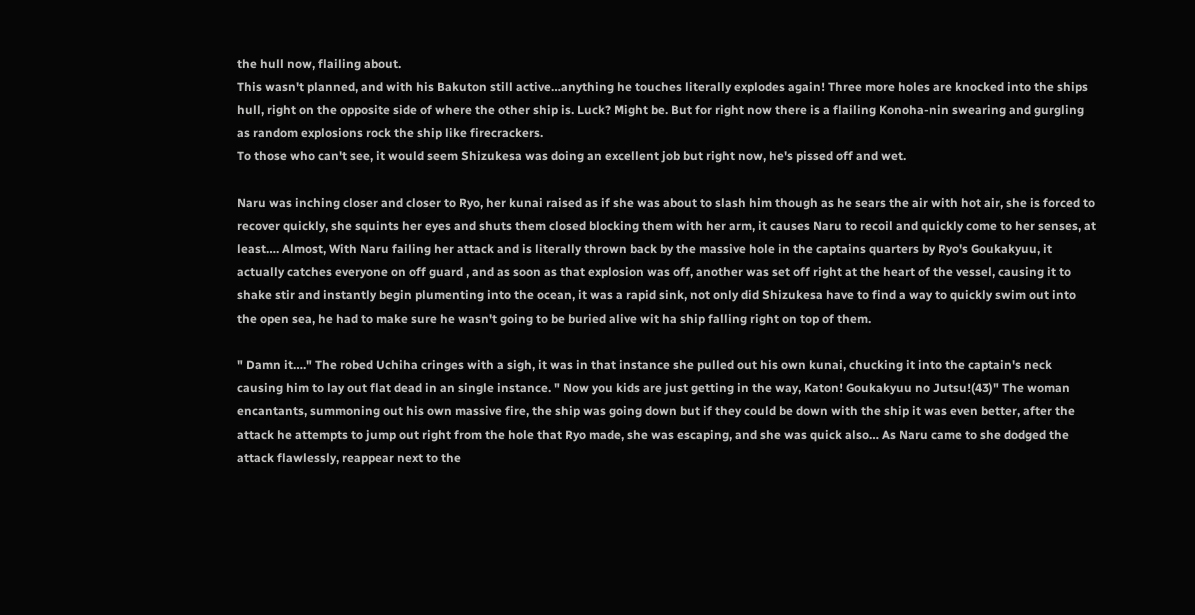the hull now, flailing about.
This wasn't planned, and with his Bakuton still active…anything he touches literally explodes again! Three more holes are knocked into the ships hull, right on the opposite side of where the other ship is. Luck? Might be. But for right now there is a flailing Konoha-nin swearing and gurgling as random explosions rock the ship like firecrackers.
To those who can't see, it would seem Shizukesa was doing an excellent job but right now, he's pissed off and wet.

Naru was inching closer and closer to Ryo, her kunai raised as if she was about to slash him though as he sears the air with hot air, she is forced to recover quickly, she squints her eyes and shuts them closed blocking them with her arm, it causes Naru to recoil and quickly come to her senses, at least…. Almost, With Naru failing her attack and is literally thrown back by the massive hole in the captains quarters by Ryo's Goukakyuu, it actually catches everyone on off guard , and as soon as that explosion was off, another was set off right at the heart of the vessel, causing it to shake stir and instantly begin plumenting into the ocean, it was a rapid sink, not only did Shizukesa have to find a way to quickly swim out into the open sea, he had to make sure he wasn't going to be buried alive wit ha ship falling right on top of them.

" Damn it…." The robed Uchiha cringes with a sigh, it was in that instance she pulled out his own kunai, chucking it into the captain's neck causing him to lay out flat dead in an single instance. " Now you kids are just getting in the way, Katon! Goukakyuu no Jutsu!(43)" The woman encantants, summoning out his own massive fire, the ship was going down but if they could be down with the ship it was even better, after the attack he attempts to jump out right from the hole that Ryo made, she was escaping, and she was quick also… As Naru came to she dodged the attack flawlessly, reappear next to the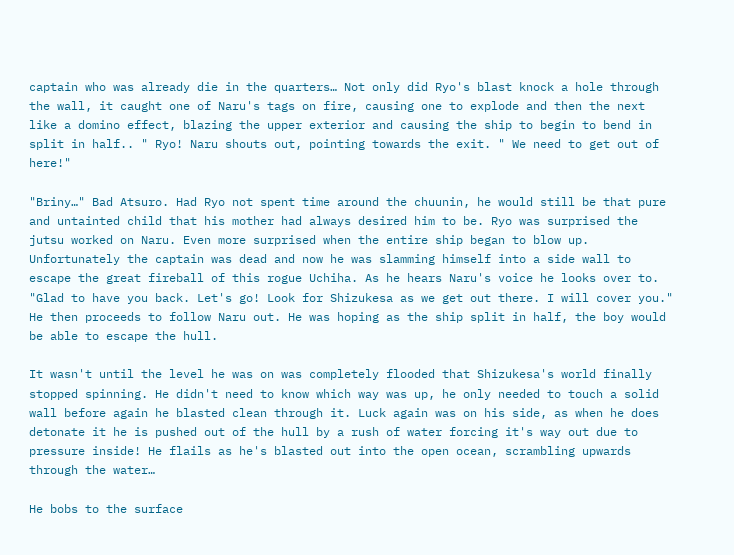captain who was already die in the quarters… Not only did Ryo's blast knock a hole through the wall, it caught one of Naru's tags on fire, causing one to explode and then the next like a domino effect, blazing the upper exterior and causing the ship to begin to bend in split in half.. " Ryo! Naru shouts out, pointing towards the exit. " We need to get out of here!"

"Briny…" Bad Atsuro. Had Ryo not spent time around the chuunin, he would still be that pure and untainted child that his mother had always desired him to be. Ryo was surprised the jutsu worked on Naru. Even more surprised when the entire ship began to blow up. Unfortunately the captain was dead and now he was slamming himself into a side wall to escape the great fireball of this rogue Uchiha. As he hears Naru's voice he looks over to. "Glad to have you back. Let's go! Look for Shizukesa as we get out there. I will cover you." He then proceeds to follow Naru out. He was hoping as the ship split in half, the boy would be able to escape the hull.

It wasn't until the level he was on was completely flooded that Shizukesa's world finally stopped spinning. He didn't need to know which way was up, he only needed to touch a solid wall before again he blasted clean through it. Luck again was on his side, as when he does detonate it he is pushed out of the hull by a rush of water forcing it's way out due to pressure inside! He flails as he's blasted out into the open ocean, scrambling upwards through the water…

He bobs to the surface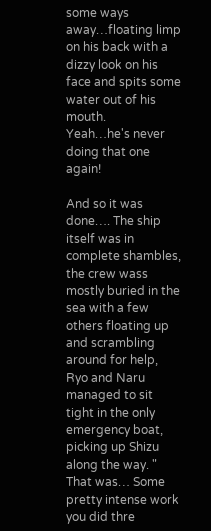some ways away…floating limp on his back with a dizzy look on his face and spits some water out of his mouth.
Yeah…he's never doing that one again!

And so it was done…. The ship itself was in complete shambles, the crew wass mostly buried in the sea with a few others floating up and scrambling around for help, Ryo and Naru managed to sit tight in the only emergency boat, picking up Shizu along the way. " That was… Some pretty intense work you did thre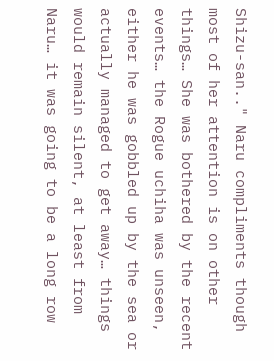Shizu-san.." Naru compliments though most of her attention is on other things… She was bothered by the recent events… the Rogue uchiha was unseen, either he was gobbled up by the sea or actually managed to get away… things would remain silent, at least from Naru… it was going to be a long row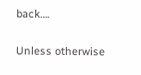back….

Unless otherwise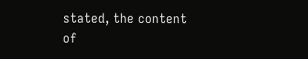stated, the content of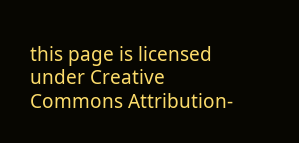this page is licensed under Creative Commons Attribution-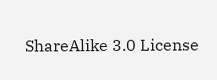ShareAlike 3.0 License